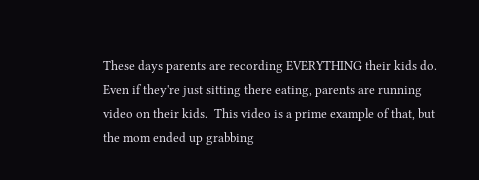These days parents are recording EVERYTHING their kids do.  Even if they're just sitting there eating, parents are running video on their kids.  This video is a prime example of that, but the mom ended up grabbing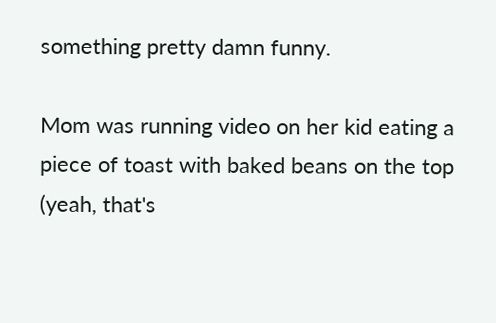something pretty damn funny.

Mom was running video on her kid eating a piece of toast with baked beans on the top (yeah, that's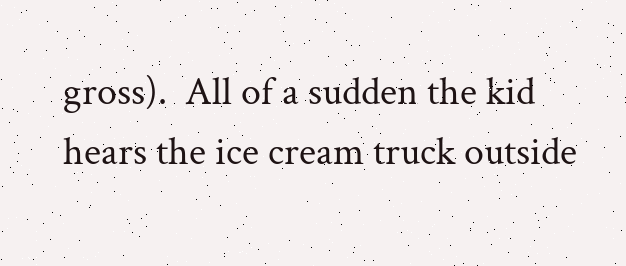gross).  All of a sudden the kid hears the ice cream truck outside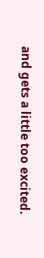and gets a little too excited.